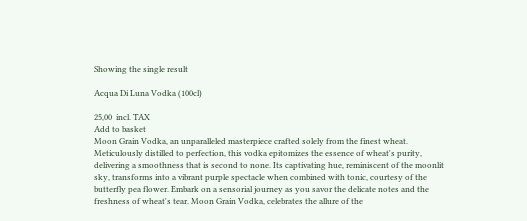Showing the single result

Acqua Di Luna Vodka (100cl)

25,00  incl. TAX
Add to basket
Moon Grain Vodka, an unparalleled masterpiece crafted solely from the finest wheat. Meticulously distilled to perfection, this vodka epitomizes the essence of wheat's purity, delivering a smoothness that is second to none. Its captivating hue, reminiscent of the moonlit sky, transforms into a vibrant purple spectacle when combined with tonic, courtesy of the butterfly pea flower. Embark on a sensorial journey as you savor the delicate notes and the freshness of wheat's tear. Moon Grain Vodka, celebrates the allure of the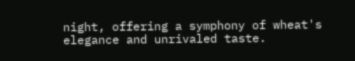night, offering a symphony of wheat's elegance and unrivaled taste.